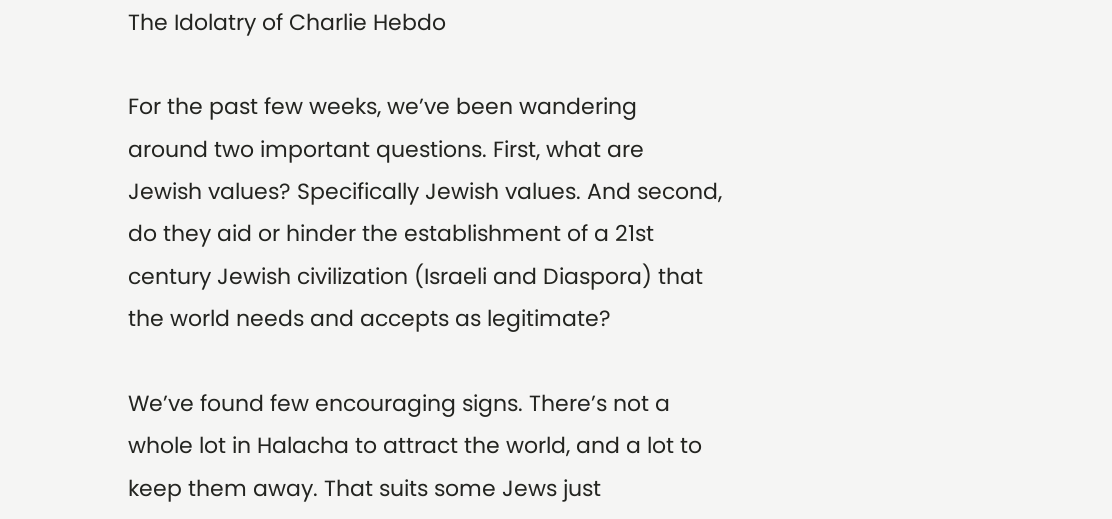The Idolatry of Charlie Hebdo

For the past few weeks, we’ve been wandering around two important questions. First, what are Jewish values? Specifically Jewish values. And second, do they aid or hinder the establishment of a 21st century Jewish civilization (Israeli and Diaspora) that the world needs and accepts as legitimate?

We’ve found few encouraging signs. There’s not a whole lot in Halacha to attract the world, and a lot to keep them away. That suits some Jews just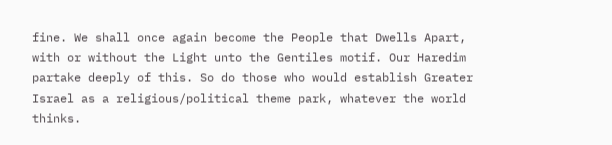fine. We shall once again become the People that Dwells Apart, with or without the Light unto the Gentiles motif. Our Haredim partake deeply of this. So do those who would establish Greater Israel as a religious/political theme park, whatever the world thinks.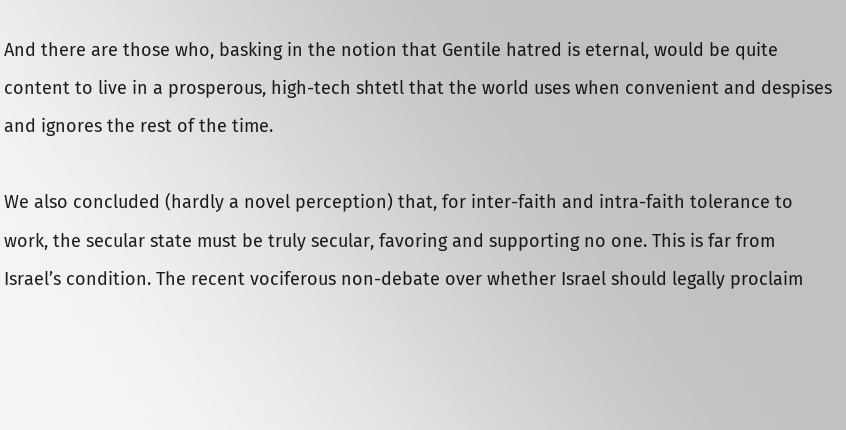And there are those who, basking in the notion that Gentile hatred is eternal, would be quite content to live in a prosperous, high-tech shtetl that the world uses when convenient and despises and ignores the rest of the time.

We also concluded (hardly a novel perception) that, for inter-faith and intra-faith tolerance to work, the secular state must be truly secular, favoring and supporting no one. This is far from Israel’s condition. The recent vociferous non-debate over whether Israel should legally proclaim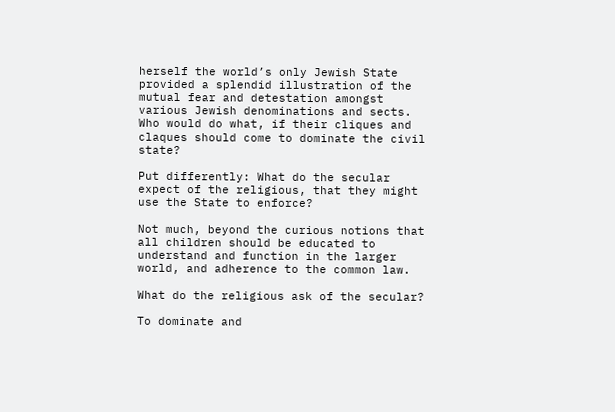herself the world’s only Jewish State provided a splendid illustration of the mutual fear and detestation amongst various Jewish denominations and sects. Who would do what, if their cliques and claques should come to dominate the civil state?

Put differently: What do the secular expect of the religious, that they might use the State to enforce?

Not much, beyond the curious notions that all children should be educated to understand and function in the larger world, and adherence to the common law.

What do the religious ask of the secular?

To dominate and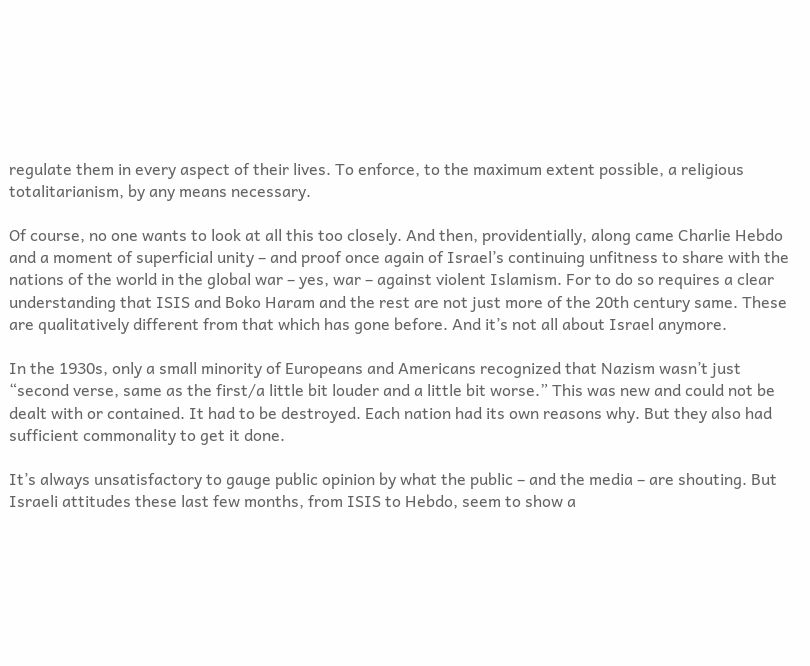regulate them in every aspect of their lives. To enforce, to the maximum extent possible, a religious totalitarianism, by any means necessary.

Of course, no one wants to look at all this too closely. And then, providentially, along came Charlie Hebdo and a moment of superficial unity – and proof once again of Israel’s continuing unfitness to share with the nations of the world in the global war – yes, war – against violent Islamism. For to do so requires a clear understanding that ISIS and Boko Haram and the rest are not just more of the 20th century same. These are qualitatively different from that which has gone before. And it’s not all about Israel anymore.

In the 1930s, only a small minority of Europeans and Americans recognized that Nazism wasn’t just “second verse, same as the first/a little bit louder and a little bit worse.” This was new and could not be dealt with or contained. It had to be destroyed. Each nation had its own reasons why. But they also had sufficient commonality to get it done.

It’s always unsatisfactory to gauge public opinion by what the public – and the media – are shouting. But Israeli attitudes these last few months, from ISIS to Hebdo, seem to show a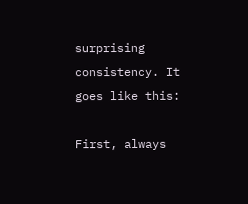surprising consistency. It goes like this:

First, always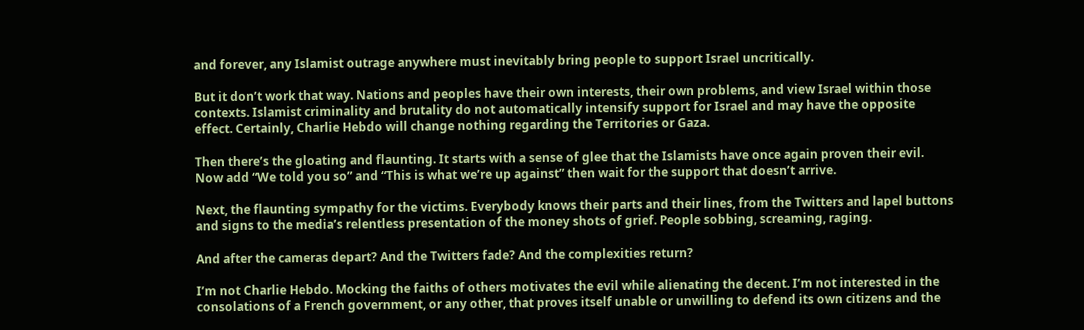and forever, any Islamist outrage anywhere must inevitably bring people to support Israel uncritically.

But it don’t work that way. Nations and peoples have their own interests, their own problems, and view Israel within those contexts. Islamist criminality and brutality do not automatically intensify support for Israel and may have the opposite effect. Certainly, Charlie Hebdo will change nothing regarding the Territories or Gaza.

Then there’s the gloating and flaunting. It starts with a sense of glee that the Islamists have once again proven their evil. Now add “We told you so” and “This is what we’re up against” then wait for the support that doesn’t arrive.

Next, the flaunting sympathy for the victims. Everybody knows their parts and their lines, from the Twitters and lapel buttons and signs to the media’s relentless presentation of the money shots of grief. People sobbing, screaming, raging.

And after the cameras depart? And the Twitters fade? And the complexities return?

I’m not Charlie Hebdo. Mocking the faiths of others motivates the evil while alienating the decent. I’m not interested in the consolations of a French government, or any other, that proves itself unable or unwilling to defend its own citizens and the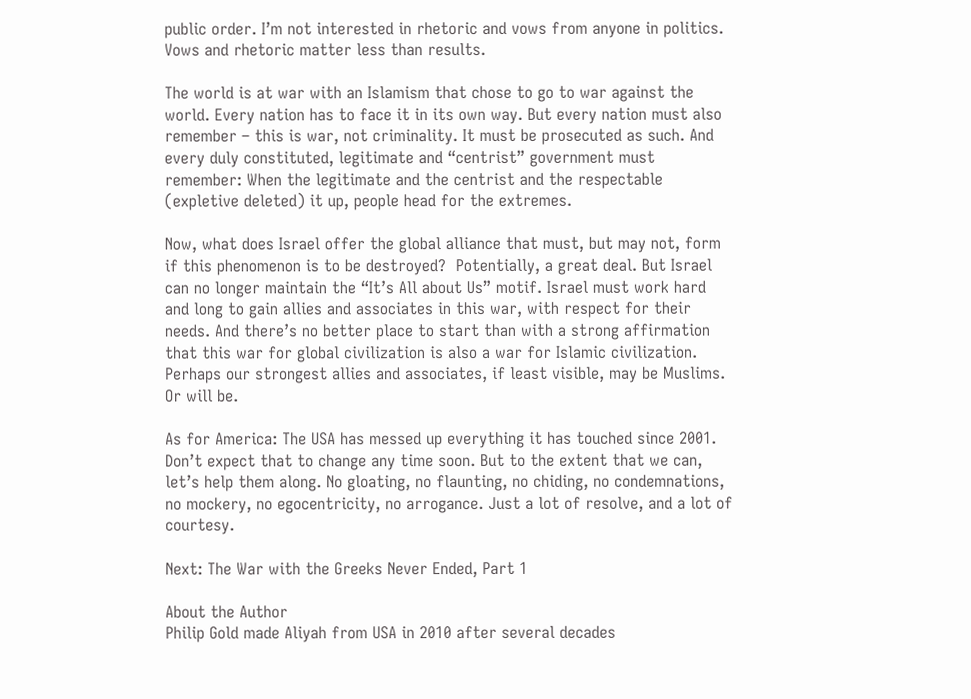public order. I’m not interested in rhetoric and vows from anyone in politics. Vows and rhetoric matter less than results.

The world is at war with an Islamism that chose to go to war against the world. Every nation has to face it in its own way. But every nation must also remember – this is war, not criminality. It must be prosecuted as such. And every duly constituted, legitimate and “centrist” government must remember: When the legitimate and the centrist and the respectable (expletive deleted) it up, people head for the extremes.

Now, what does Israel offer the global alliance that must, but may not, form if this phenomenon is to be destroyed?  Potentially, a great deal. But Israel can no longer maintain the “It’s All about Us” motif. Israel must work hard and long to gain allies and associates in this war, with respect for their needs. And there’s no better place to start than with a strong affirmation that this war for global civilization is also a war for Islamic civilization. Perhaps our strongest allies and associates, if least visible, may be Muslims. Or will be.

As for America: The USA has messed up everything it has touched since 2001. Don’t expect that to change any time soon. But to the extent that we can, let’s help them along. No gloating, no flaunting, no chiding, no condemnations, no mockery, no egocentricity, no arrogance. Just a lot of resolve, and a lot of courtesy.

Next: The War with the Greeks Never Ended, Part 1

About the Author
Philip Gold made Aliyah from USA in 2010 after several decades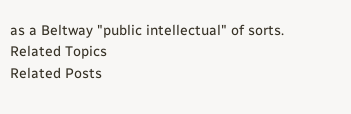as a Beltway "public intellectual" of sorts.
Related Topics
Related Posts